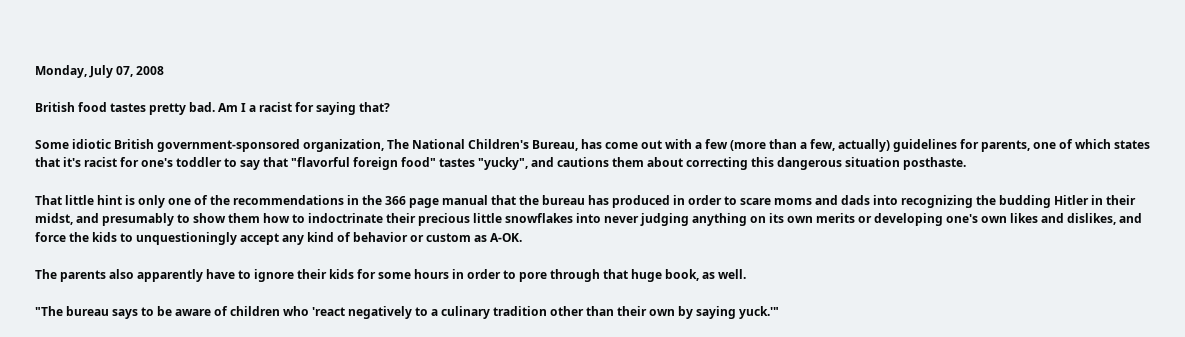Monday, July 07, 2008

British food tastes pretty bad. Am I a racist for saying that?

Some idiotic British government-sponsored organization, The National Children's Bureau, has come out with a few (more than a few, actually) guidelines for parents, one of which states that it's racist for one's toddler to say that "flavorful foreign food" tastes "yucky", and cautions them about correcting this dangerous situation posthaste.

That little hint is only one of the recommendations in the 366 page manual that the bureau has produced in order to scare moms and dads into recognizing the budding Hitler in their midst, and presumably to show them how to indoctrinate their precious little snowflakes into never judging anything on its own merits or developing one's own likes and dislikes, and force the kids to unquestioningly accept any kind of behavior or custom as A-OK.

The parents also apparently have to ignore their kids for some hours in order to pore through that huge book, as well.

"The bureau says to be aware of children who 'react negatively to a culinary tradition other than their own by saying yuck.'"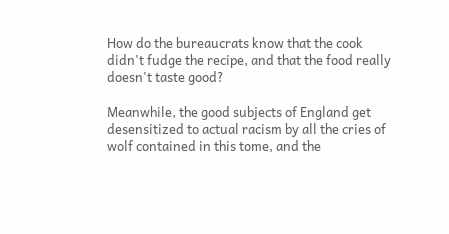How do the bureaucrats know that the cook didn't fudge the recipe, and that the food really doesn't taste good?

Meanwhile, the good subjects of England get desensitized to actual racism by all the cries of wolf contained in this tome, and the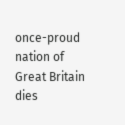once-proud nation of Great Britain dies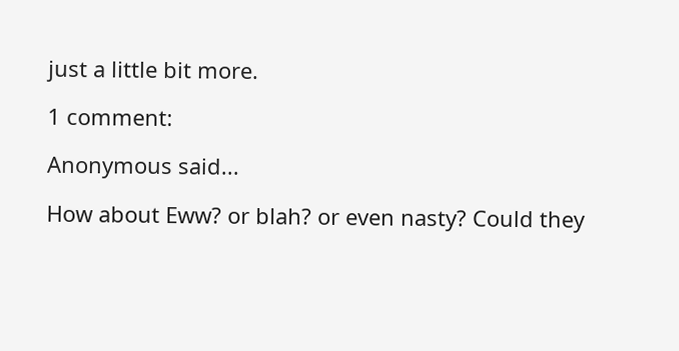just a little bit more.

1 comment:

Anonymous said...

How about Eww? or blah? or even nasty? Could they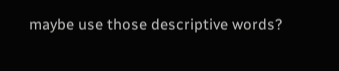maybe use those descriptive words?